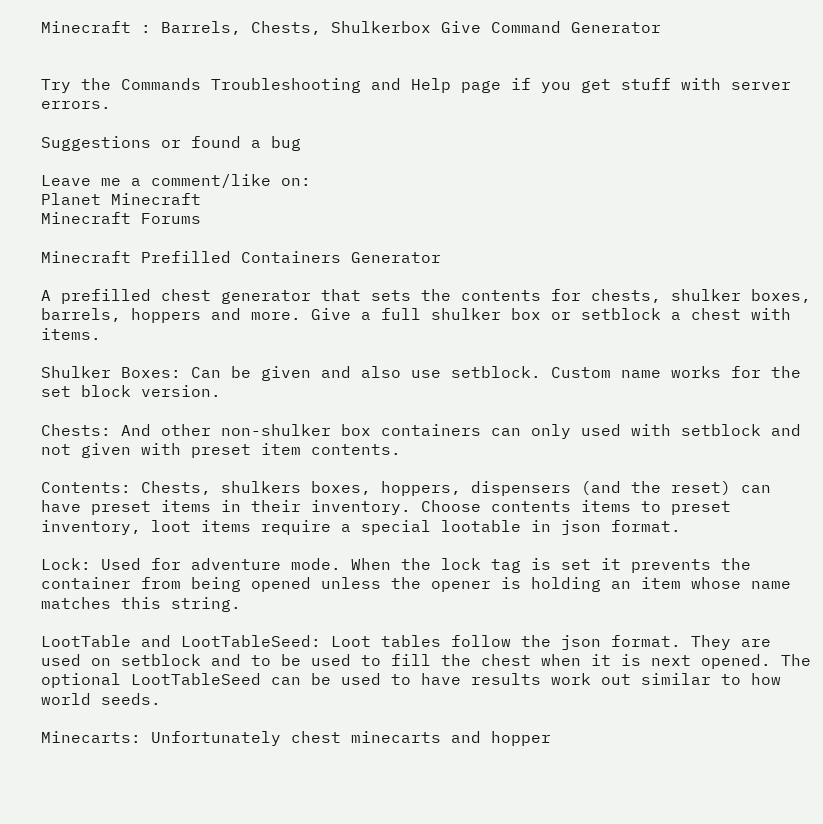Minecraft : Barrels, Chests, Shulkerbox Give Command Generator


Try the Commands Troubleshooting and Help page if you get stuff with server errors.

Suggestions or found a bug

Leave me a comment/like on:
Planet Minecraft
Minecraft Forums

Minecraft Prefilled Containers Generator

A prefilled chest generator that sets the contents for chests, shulker boxes, barrels, hoppers and more. Give a full shulker box or setblock a chest with items.

Shulker Boxes: Can be given and also use setblock. Custom name works for the set block version.

Chests: And other non-shulker box containers can only used with setblock and not given with preset item contents.

Contents: Chests, shulkers boxes, hoppers, dispensers (and the reset) can have preset items in their inventory. Choose contents items to preset inventory, loot items require a special lootable in json format.

Lock: Used for adventure mode. When the lock tag is set it prevents the container from being opened unless the opener is holding an item whose name matches this string.

LootTable and LootTableSeed: Loot tables follow the json format. They are used on setblock and to be used to fill the chest when it is next opened. The optional LootTableSeed can be used to have results work out similar to how world seeds.

Minecarts: Unfortunately chest minecarts and hopper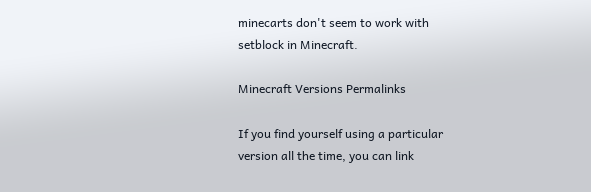minecarts don't seem to work with setblock in Minecraft.

Minecraft Versions Permalinks

If you find yourself using a particular version all the time, you can link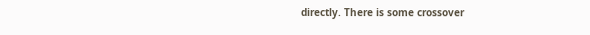directly. There is some crossover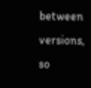between versions, so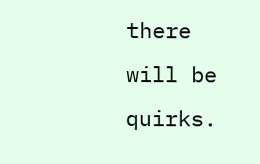there will be quirks.